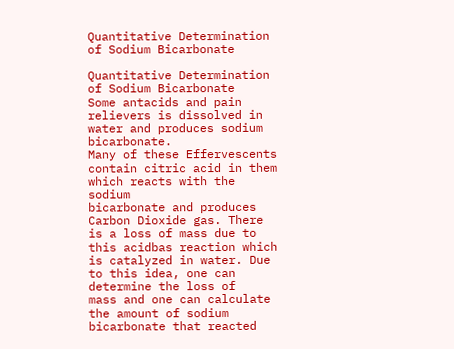Quantitative Determination of Sodium Bicarbonate

Quantitative Determination of Sodium Bicarbonate
Some antacids and pain relievers is dissolved in water and produces sodium bicarbonate.
Many of these Effervescents contain citric acid in them which reacts with the sodium
bicarbonate and produces Carbon Dioxide gas. There is a loss of mass due to this acidbas reaction which is catalyzed in water. Due to this idea, one can determine the loss of
mass and one can calculate the amount of sodium bicarbonate that reacted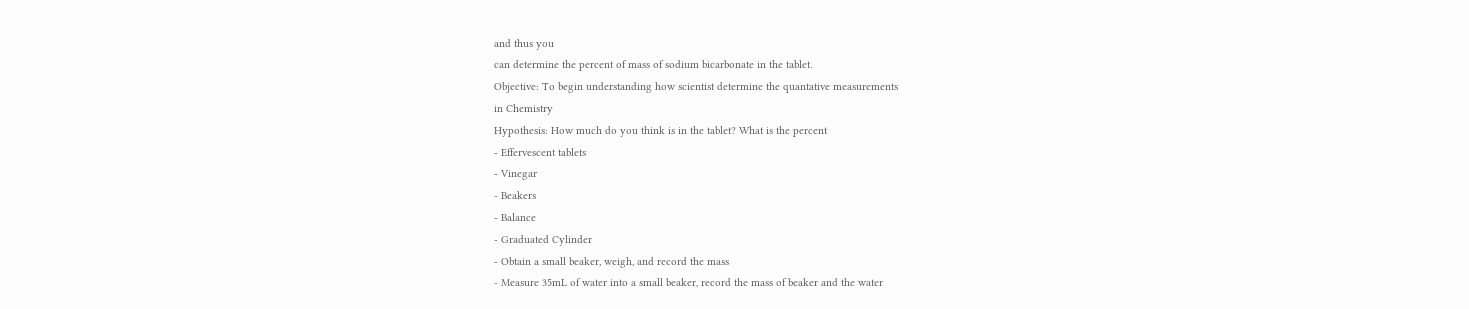and thus you
can determine the percent of mass of sodium bicarbonate in the tablet.
Objective: To begin understanding how scientist determine the quantative measurements
in Chemistry
Hypothesis: How much do you think is in the tablet? What is the percent
- Effervescent tablets
- Vinegar
- Beakers
- Balance
- Graduated Cylinder
- Obtain a small beaker, weigh, and record the mass
- Measure 35mL of water into a small beaker, record the mass of beaker and the water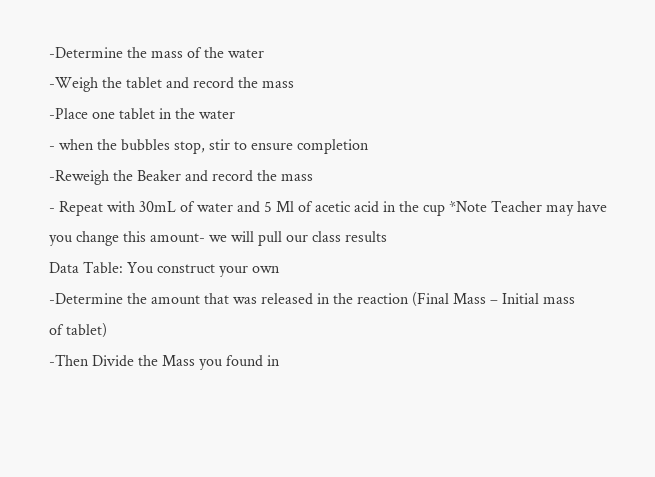-Determine the mass of the water
-Weigh the tablet and record the mass
-Place one tablet in the water
- when the bubbles stop, stir to ensure completion
-Reweigh the Beaker and record the mass
- Repeat with 30mL of water and 5 Ml of acetic acid in the cup *Note Teacher may have
you change this amount- we will pull our class results
Data Table: You construct your own
-Determine the amount that was released in the reaction (Final Mass – Initial mass
of tablet)
-Then Divide the Mass you found in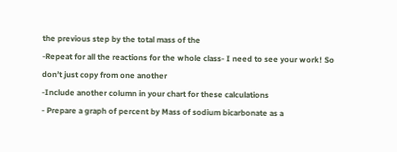the previous step by the total mass of the
-Repeat for all the reactions for the whole class- I need to see your work! So
don’t just copy from one another
-Include another column in your chart for these calculations
- Prepare a graph of percent by Mass of sodium bicarbonate as a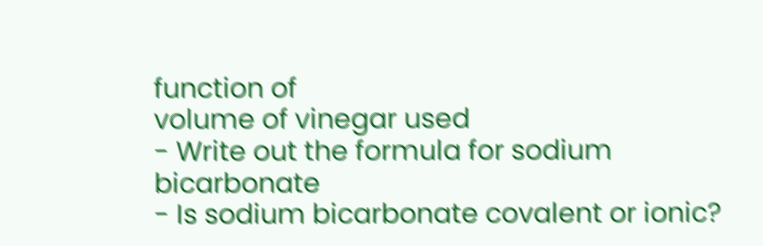function of
volume of vinegar used
- Write out the formula for sodium bicarbonate
- Is sodium bicarbonate covalent or ionic?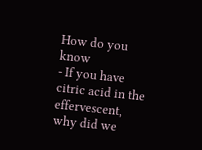How do you know
- If you have citric acid in the effervescent, why did we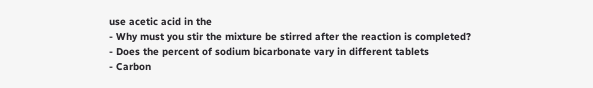use acetic acid in the
- Why must you stir the mixture be stirred after the reaction is completed?
- Does the percent of sodium bicarbonate vary in different tablets
- Carbon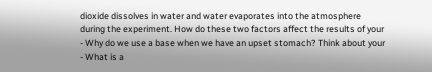dioxide dissolves in water and water evaporates into the atmosphere
during the experiment. How do these two factors affect the results of your
- Why do we use a base when we have an upset stomach? Think about your
- What is a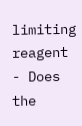limiting reagent
- Does the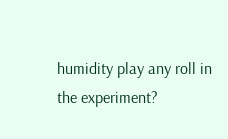humidity play any roll in the experiment?